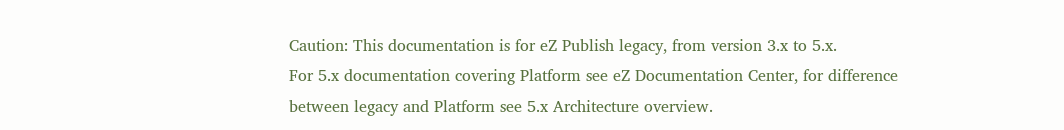Caution: This documentation is for eZ Publish legacy, from version 3.x to 5.x.
For 5.x documentation covering Platform see eZ Documentation Center, for difference between legacy and Platform see 5.x Architecture overview.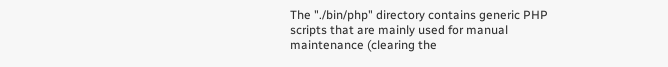The "./bin/php" directory contains generic PHP scripts that are mainly used for manual maintenance (clearing the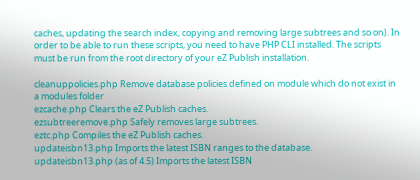caches, updating the search index, copying and removing large subtrees and so on). In order to be able to run these scripts, you need to have PHP CLI installed. The scripts must be run from the root directory of your eZ Publish installation.

cleanuppolicies.php Remove database policies defined on module which do not exist in a modules folder
ezcache.php Clears the eZ Publish caches.
ezsubtreeremove.php Safely removes large subtrees.
eztc.php Compiles the eZ Publish caches.
updateisbn13.php Imports the latest ISBN ranges to the database.
updateisbn13.php (as of 4.5) Imports the latest ISBN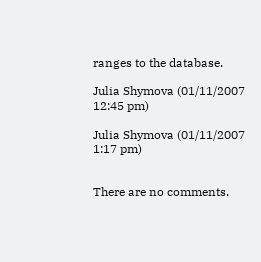ranges to the database.

Julia Shymova (01/11/2007 12:45 pm)

Julia Shymova (01/11/2007 1:17 pm)


There are no comments.